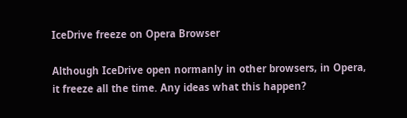IceDrive freeze on Opera Browser

Although IceDrive open normanly in other browsers, in Opera, it freeze all the time. Any ideas what this happen?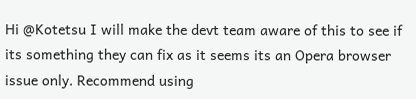Hi @Kotetsu I will make the devt team aware of this to see if its something they can fix as it seems its an Opera browser issue only. Recommend using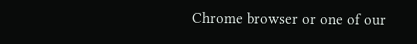Chrome browser or one of our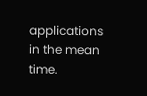applications in the mean time.